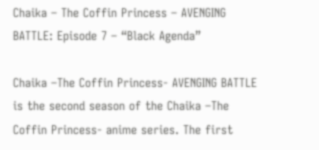Chaika – The Coffin Princess – AVENGING BATTLE: Episode 7 – “Black Agenda”

Chaika –The Coffin Princess- AVENGING BATTLE is the second season of the Chaika –The Coffin Princess- anime series. The first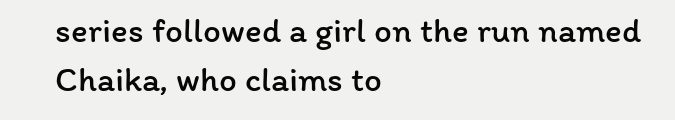series followed a girl on the run named Chaika, who claims to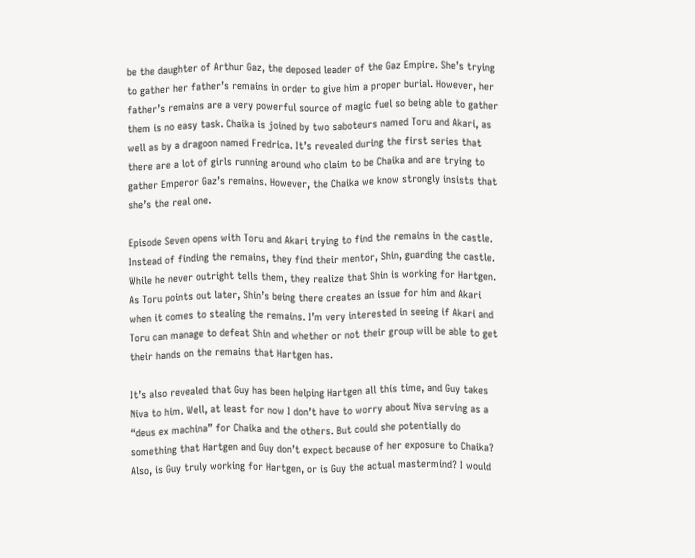be the daughter of Arthur Gaz, the deposed leader of the Gaz Empire. She’s trying to gather her father’s remains in order to give him a proper burial. However, her father’s remains are a very powerful source of magic fuel so being able to gather them is no easy task. Chaika is joined by two saboteurs named Toru and Akari, as well as by a dragoon named Fredrica. It’s revealed during the first series that there are a lot of girls running around who claim to be Chaika and are trying to gather Emperor Gaz’s remains. However, the Chaika we know strongly insists that she’s the real one.

Episode Seven opens with Toru and Akari trying to find the remains in the castle. Instead of finding the remains, they find their mentor, Shin, guarding the castle. While he never outright tells them, they realize that Shin is working for Hartgen. As Toru points out later, Shin’s being there creates an issue for him and Akari when it comes to stealing the remains. I’m very interested in seeing if Akari and Toru can manage to defeat Shin and whether or not their group will be able to get their hands on the remains that Hartgen has.

It’s also revealed that Guy has been helping Hartgen all this time, and Guy takes Niva to him. Well, at least for now I don’t have to worry about Niva serving as a “deus ex machina” for Chaika and the others. But could she potentially do something that Hartgen and Guy don’t expect because of her exposure to Chaika? Also, is Guy truly working for Hartgen, or is Guy the actual mastermind? I would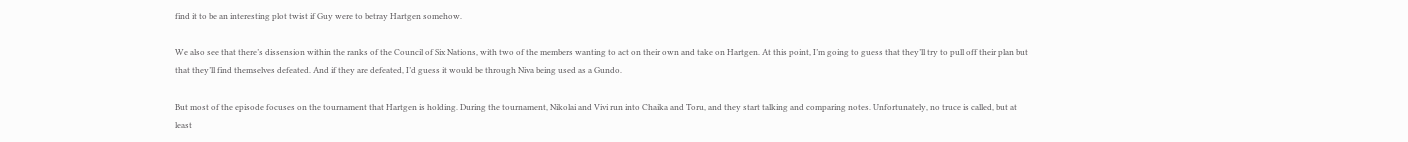find it to be an interesting plot twist if Guy were to betray Hartgen somehow.

We also see that there’s dissension within the ranks of the Council of Six Nations, with two of the members wanting to act on their own and take on Hartgen. At this point, I’m going to guess that they’ll try to pull off their plan but that they’ll find themselves defeated. And if they are defeated, I’d guess it would be through Niva being used as a Gundo.

But most of the episode focuses on the tournament that Hartgen is holding. During the tournament, Nikolai and Vivi run into Chaika and Toru, and they start talking and comparing notes. Unfortunately, no truce is called, but at least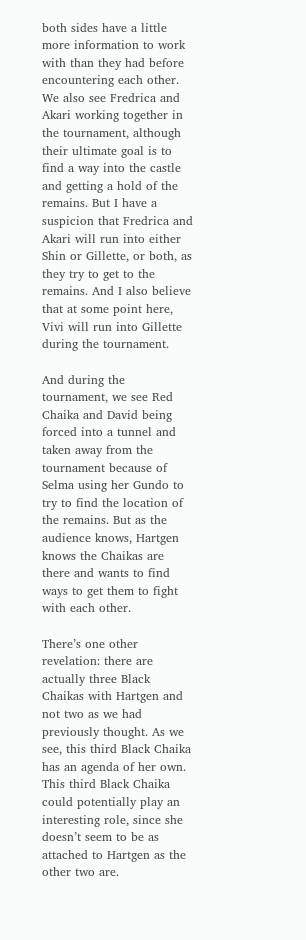both sides have a little more information to work with than they had before encountering each other. We also see Fredrica and Akari working together in the tournament, although their ultimate goal is to find a way into the castle and getting a hold of the remains. But I have a suspicion that Fredrica and Akari will run into either Shin or Gillette, or both, as they try to get to the remains. And I also believe that at some point here, Vivi will run into Gillette during the tournament.

And during the tournament, we see Red Chaika and David being forced into a tunnel and taken away from the tournament because of Selma using her Gundo to try to find the location of the remains. But as the audience knows, Hartgen knows the Chaikas are there and wants to find ways to get them to fight with each other.

There’s one other revelation: there are actually three Black Chaikas with Hartgen and not two as we had previously thought. As we see, this third Black Chaika has an agenda of her own. This third Black Chaika could potentially play an interesting role, since she doesn’t seem to be as attached to Hartgen as the other two are.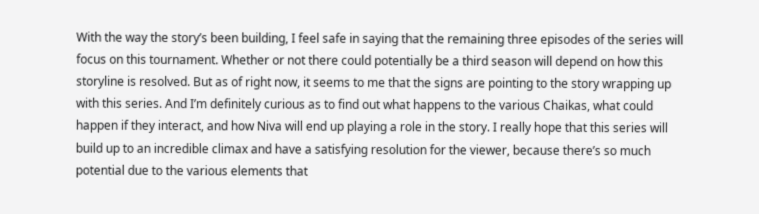With the way the story’s been building, I feel safe in saying that the remaining three episodes of the series will focus on this tournament. Whether or not there could potentially be a third season will depend on how this storyline is resolved. But as of right now, it seems to me that the signs are pointing to the story wrapping up with this series. And I’m definitely curious as to find out what happens to the various Chaikas, what could happen if they interact, and how Niva will end up playing a role in the story. I really hope that this series will build up to an incredible climax and have a satisfying resolution for the viewer, because there’s so much potential due to the various elements that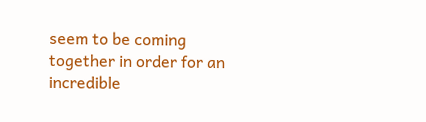seem to be coming together in order for an incredible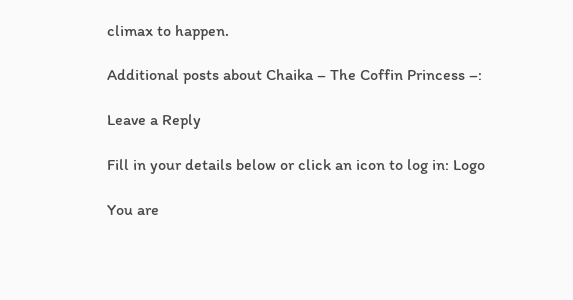climax to happen.

Additional posts about Chaika – The Coffin Princess –:

Leave a Reply

Fill in your details below or click an icon to log in: Logo

You are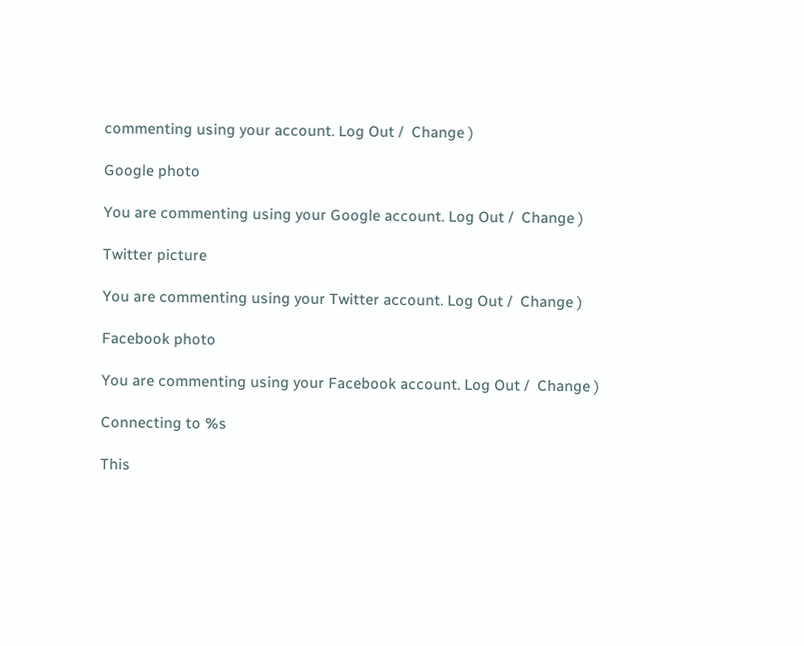commenting using your account. Log Out /  Change )

Google photo

You are commenting using your Google account. Log Out /  Change )

Twitter picture

You are commenting using your Twitter account. Log Out /  Change )

Facebook photo

You are commenting using your Facebook account. Log Out /  Change )

Connecting to %s

This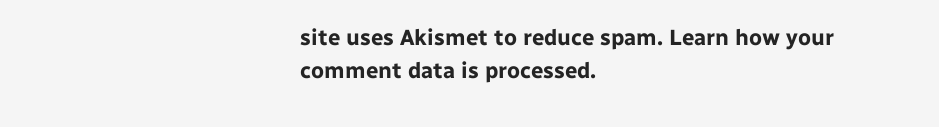site uses Akismet to reduce spam. Learn how your comment data is processed.